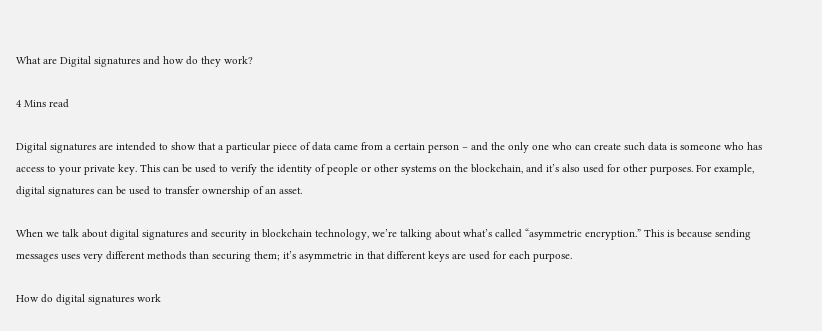What are Digital signatures and how do they work?

4 Mins read

Digital signatures are intended to show that a particular piece of data came from a certain person – and the only one who can create such data is someone who has access to your private key. This can be used to verify the identity of people or other systems on the blockchain, and it’s also used for other purposes. For example, digital signatures can be used to transfer ownership of an asset.

When we talk about digital signatures and security in blockchain technology, we’re talking about what’s called “asymmetric encryption.” This is because sending messages uses very different methods than securing them; it’s asymmetric in that different keys are used for each purpose.

How do digital signatures work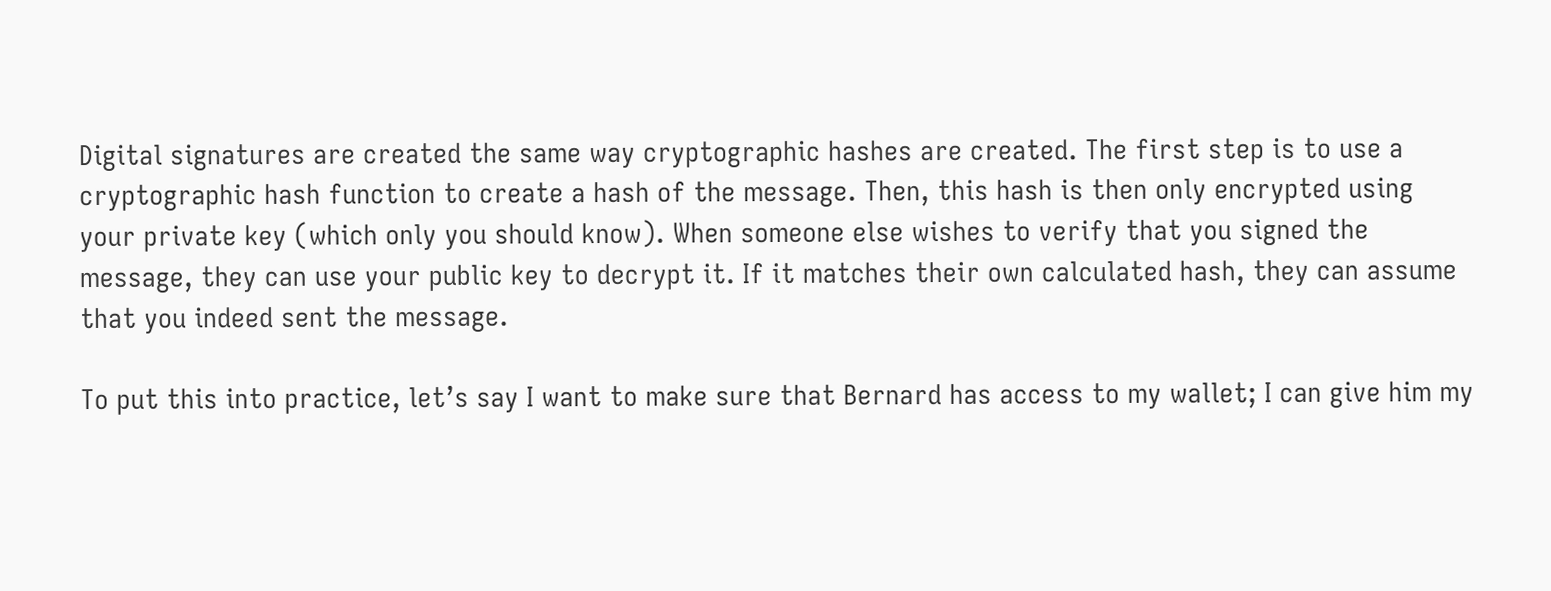Digital signatures are created the same way cryptographic hashes are created. The first step is to use a cryptographic hash function to create a hash of the message. Then, this hash is then only encrypted using your private key (which only you should know). When someone else wishes to verify that you signed the message, they can use your public key to decrypt it. If it matches their own calculated hash, they can assume that you indeed sent the message.

To put this into practice, let’s say I want to make sure that Bernard has access to my wallet; I can give him my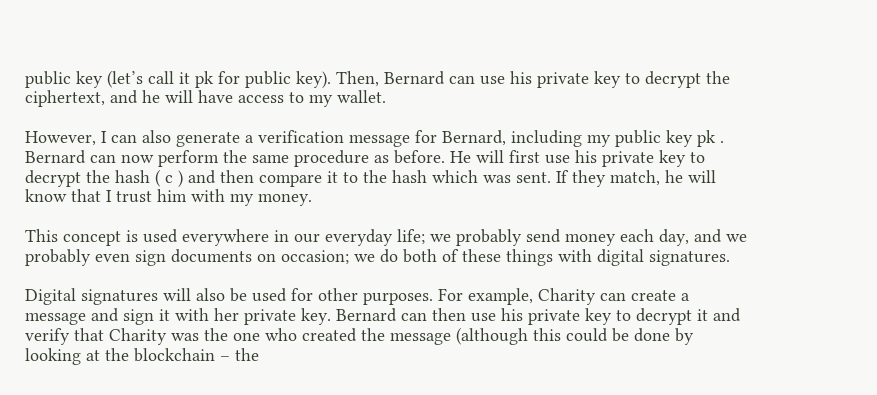public key (let’s call it pk for public key). Then, Bernard can use his private key to decrypt the ciphertext, and he will have access to my wallet.

However, I can also generate a verification message for Bernard, including my public key pk . Bernard can now perform the same procedure as before. He will first use his private key to decrypt the hash ( c ) and then compare it to the hash which was sent. If they match, he will know that I trust him with my money.

This concept is used everywhere in our everyday life; we probably send money each day, and we probably even sign documents on occasion; we do both of these things with digital signatures.

Digital signatures will also be used for other purposes. For example, Charity can create a message and sign it with her private key. Bernard can then use his private key to decrypt it and verify that Charity was the one who created the message (although this could be done by looking at the blockchain – the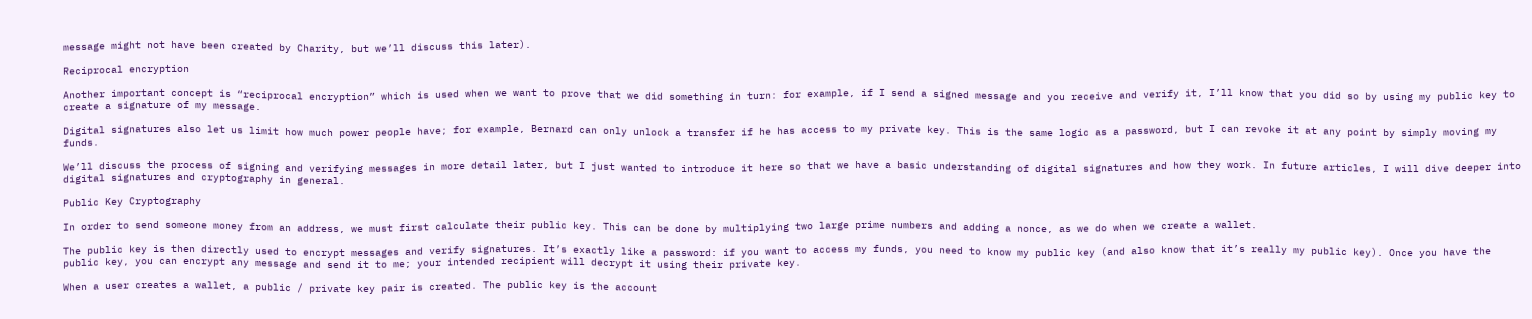message might not have been created by Charity, but we’ll discuss this later).

Reciprocal encryption

Another important concept is “reciprocal encryption” which is used when we want to prove that we did something in turn: for example, if I send a signed message and you receive and verify it, I’ll know that you did so by using my public key to create a signature of my message.

Digital signatures also let us limit how much power people have; for example, Bernard can only unlock a transfer if he has access to my private key. This is the same logic as a password, but I can revoke it at any point by simply moving my funds.

We’ll discuss the process of signing and verifying messages in more detail later, but I just wanted to introduce it here so that we have a basic understanding of digital signatures and how they work. In future articles, I will dive deeper into digital signatures and cryptography in general.

Public Key Cryptography

In order to send someone money from an address, we must first calculate their public key. This can be done by multiplying two large prime numbers and adding a nonce, as we do when we create a wallet.

The public key is then directly used to encrypt messages and verify signatures. It’s exactly like a password: if you want to access my funds, you need to know my public key (and also know that it’s really my public key). Once you have the public key, you can encrypt any message and send it to me; your intended recipient will decrypt it using their private key.

When a user creates a wallet, a public / private key pair is created. The public key is the account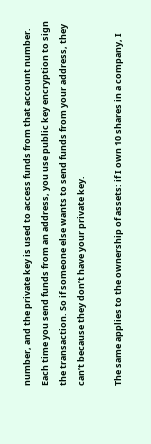number, and the private key is used to access funds from that account number. Each time you send funds from an address, you use public key encryption to sign the transaction. So if someone else wants to send funds from your address, they can’t because they don’t have your private key.

The same applies to the ownership of assets: if I own 10 shares in a company, I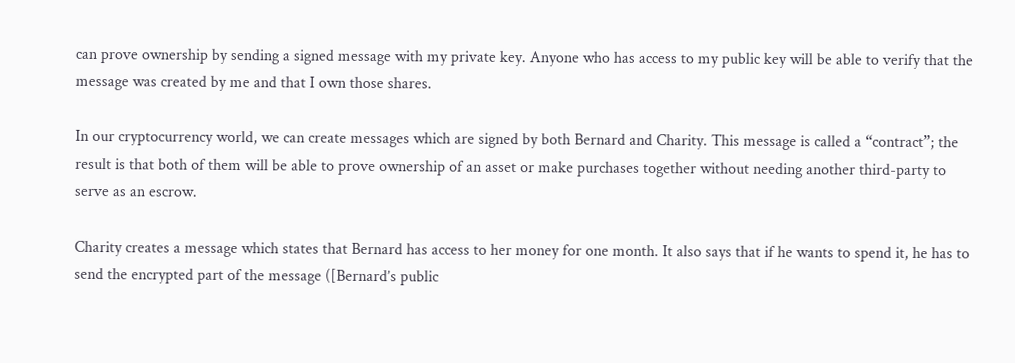can prove ownership by sending a signed message with my private key. Anyone who has access to my public key will be able to verify that the message was created by me and that I own those shares.

In our cryptocurrency world, we can create messages which are signed by both Bernard and Charity. This message is called a “contract”; the result is that both of them will be able to prove ownership of an asset or make purchases together without needing another third-party to serve as an escrow.

Charity creates a message which states that Bernard has access to her money for one month. It also says that if he wants to spend it, he has to send the encrypted part of the message ([Bernard’s public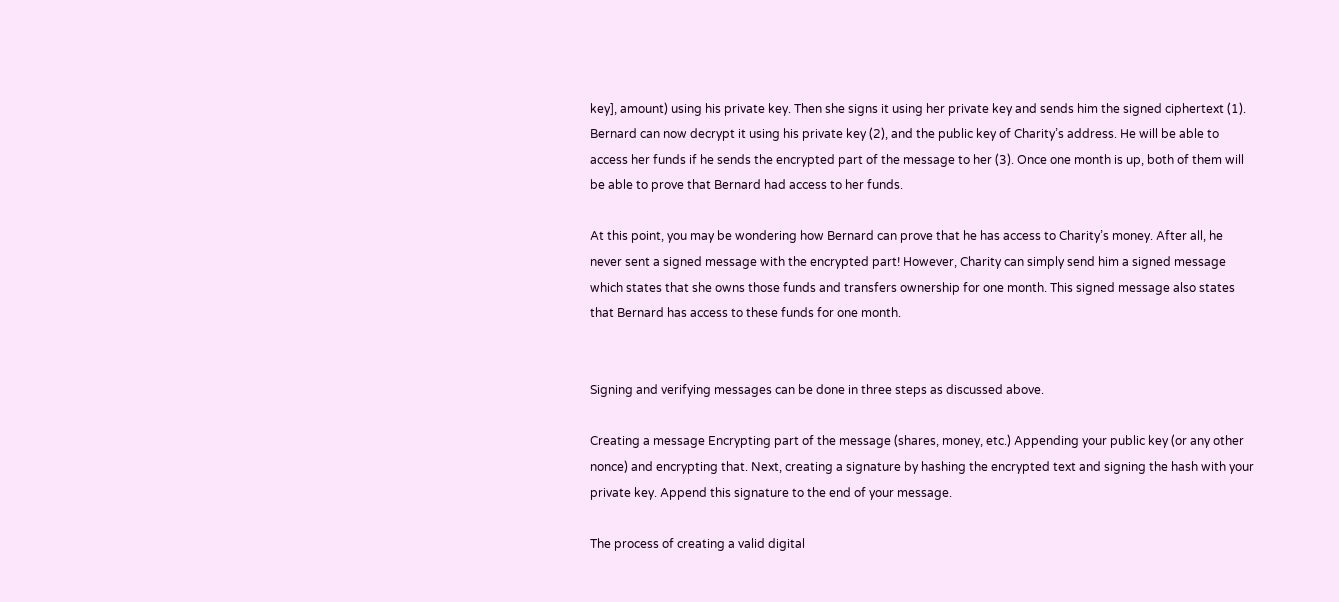key], amount) using his private key. Then she signs it using her private key and sends him the signed ciphertext (1). Bernard can now decrypt it using his private key (2), and the public key of Charity’s address. He will be able to access her funds if he sends the encrypted part of the message to her (3). Once one month is up, both of them will be able to prove that Bernard had access to her funds.

At this point, you may be wondering how Bernard can prove that he has access to Charity’s money. After all, he never sent a signed message with the encrypted part! However, Charity can simply send him a signed message which states that she owns those funds and transfers ownership for one month. This signed message also states that Bernard has access to these funds for one month.


Signing and verifying messages can be done in three steps as discussed above.

Creating a message Encrypting part of the message (shares, money, etc.) Appending your public key (or any other nonce) and encrypting that. Next, creating a signature by hashing the encrypted text and signing the hash with your private key. Append this signature to the end of your message.

The process of creating a valid digital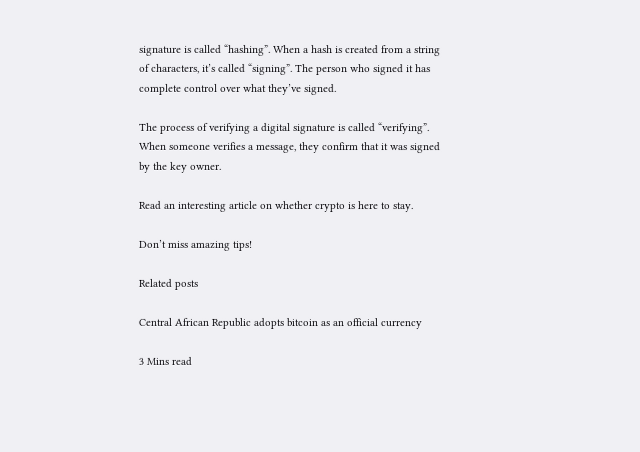signature is called “hashing”. When a hash is created from a string of characters, it’s called “signing”. The person who signed it has complete control over what they’ve signed.

The process of verifying a digital signature is called “verifying”. When someone verifies a message, they confirm that it was signed by the key owner.

Read an interesting article on whether crypto is here to stay.

Don’t miss amazing tips!

Related posts

Central African Republic adopts bitcoin as an official currency

3 Mins read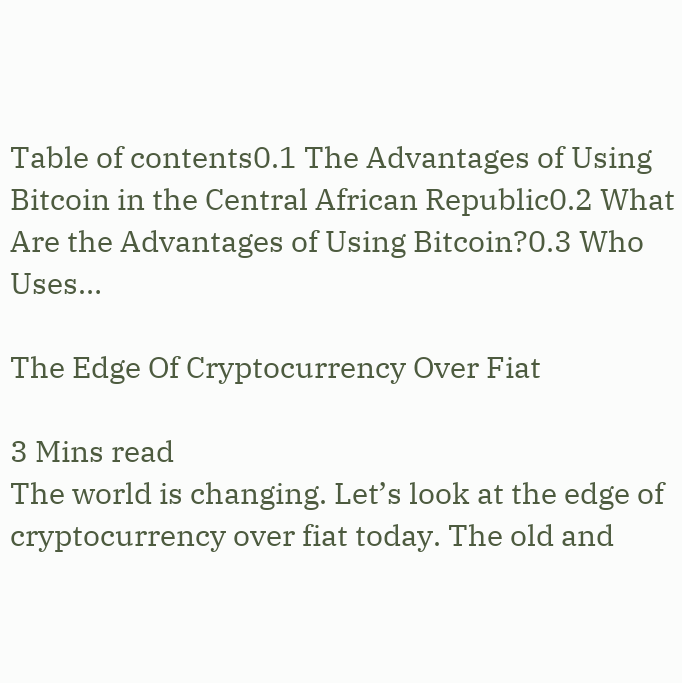Table of contents0.1 The Advantages of Using Bitcoin in the Central African Republic0.2 What Are the Advantages of Using Bitcoin?0.3 Who Uses…

The Edge Of Cryptocurrency Over Fiat

3 Mins read
The world is changing. Let’s look at the edge of cryptocurrency over fiat today. The old and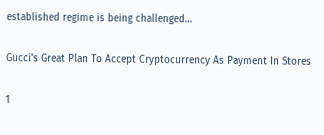established regime is being challenged…

Gucci's Great Plan To Accept Cryptocurrency As Payment In Stores

1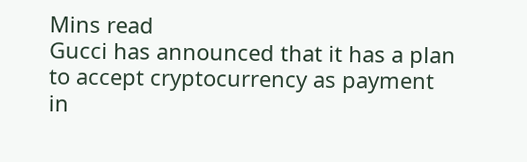Mins read
Gucci has announced that it has a plan to accept cryptocurrency as payment in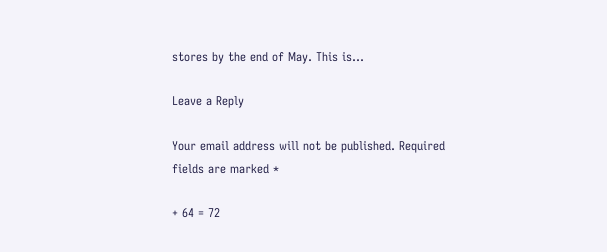stores by the end of May. This is…

Leave a Reply

Your email address will not be published. Required fields are marked *

+ 64 = 72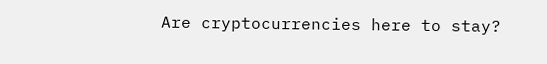Are cryptocurrencies here to stay?